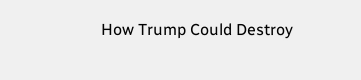How Trump Could Destroy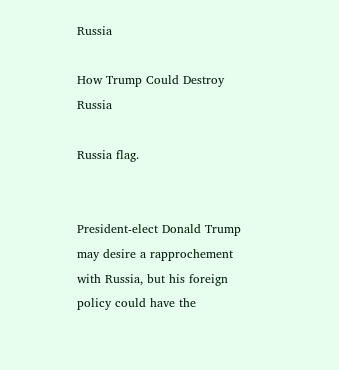Russia

How Trump Could Destroy Russia

Russia flag.


President-elect Donald Trump may desire a rapprochement with Russia, but his foreign policy could have the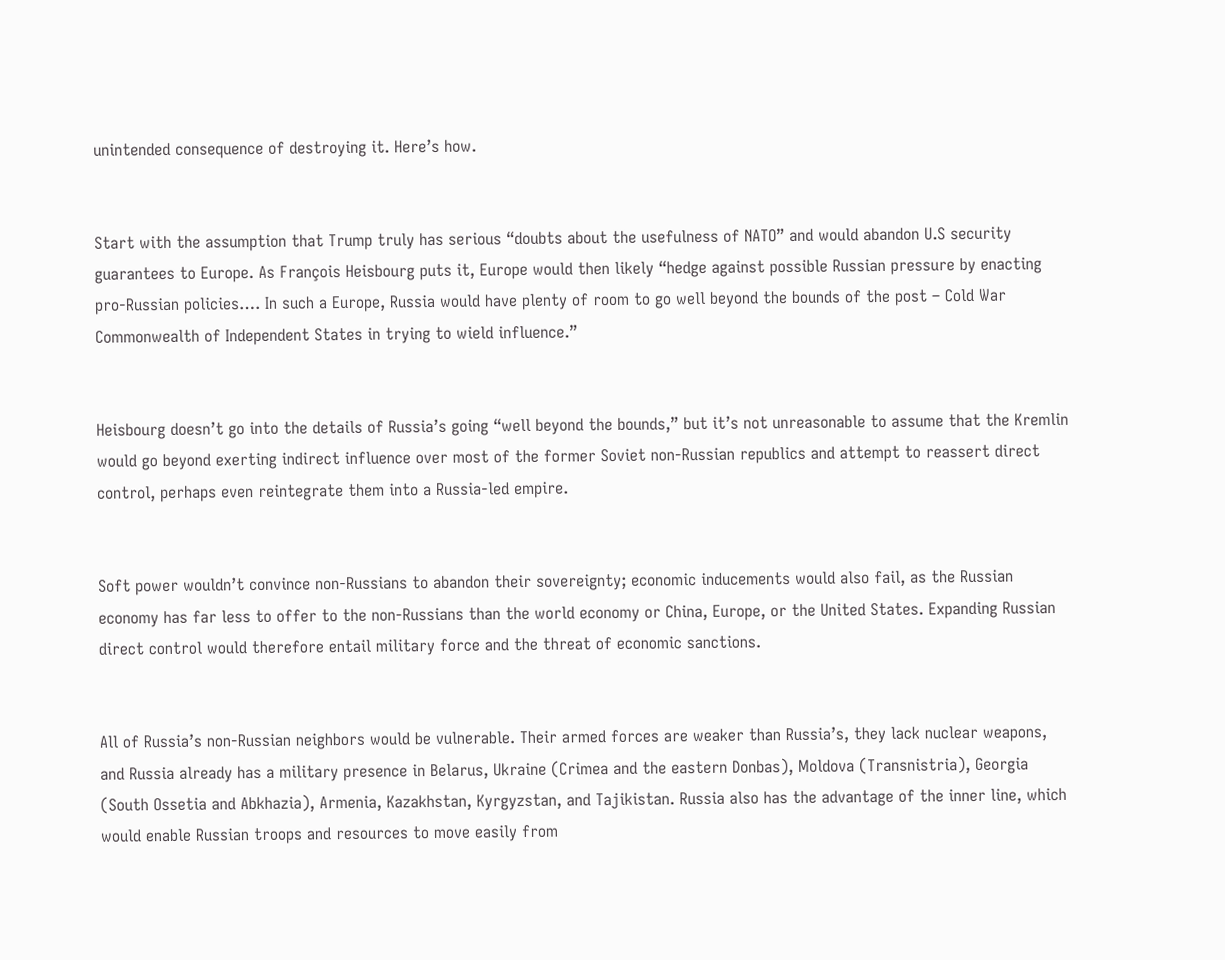unintended consequence of destroying it. Here’s how.


Start with the assumption that Trump truly has serious “doubts about the usefulness of NATO” and would abandon U.S security guarantees to Europe. As François Heisbourg puts it, Europe would then likely “hedge against possible Russian pressure by enacting pro-Russian policies…. In such a Europe, Russia would have plenty of room to go well beyond the bounds of the post – Cold War Commonwealth of Independent States in trying to wield influence.”


Heisbourg doesn’t go into the details of Russia’s going “well beyond the bounds,” but it’s not unreasonable to assume that the Kremlin would go beyond exerting indirect influence over most of the former Soviet non-Russian republics and attempt to reassert direct control, perhaps even reintegrate them into a Russia-led empire.


Soft power wouldn’t convince non-Russians to abandon their sovereignty; economic inducements would also fail, as the Russian economy has far less to offer to the non-Russians than the world economy or China, Europe, or the United States. Expanding Russian direct control would therefore entail military force and the threat of economic sanctions.


All of Russia’s non-Russian neighbors would be vulnerable. Their armed forces are weaker than Russia’s, they lack nuclear weapons, and Russia already has a military presence in Belarus, Ukraine (Crimea and the eastern Donbas), Moldova (Transnistria), Georgia (South Ossetia and Abkhazia), Armenia, Kazakhstan, Kyrgyzstan, and Tajikistan. Russia also has the advantage of the inner line, which would enable Russian troops and resources to move easily from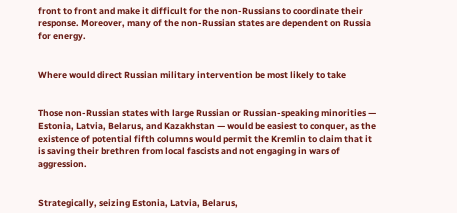front to front and make it difficult for the non-Russians to coordinate their response. Moreover, many of the non-Russian states are dependent on Russia for energy.


Where would direct Russian military intervention be most likely to take


Those non-Russian states with large Russian or Russian-speaking minorities — Estonia, Latvia, Belarus, and Kazakhstan — would be easiest to conquer, as the existence of potential fifth columns would permit the Kremlin to claim that it is saving their brethren from local fascists and not engaging in wars of aggression.


Strategically, seizing Estonia, Latvia, Belarus,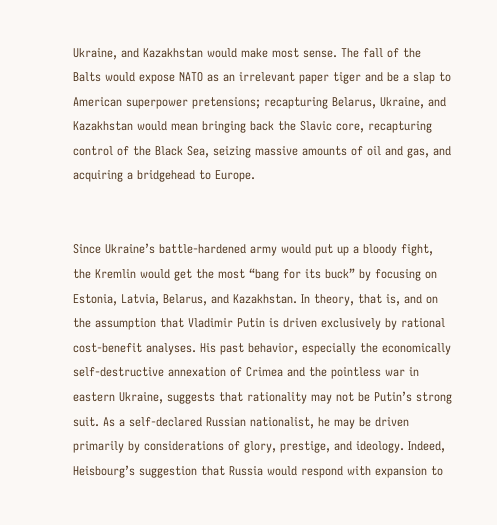Ukraine, and Kazakhstan would make most sense. The fall of the Balts would expose NATO as an irrelevant paper tiger and be a slap to American superpower pretensions; recapturing Belarus, Ukraine, and Kazakhstan would mean bringing back the Slavic core, recapturing control of the Black Sea, seizing massive amounts of oil and gas, and acquiring a bridgehead to Europe.


Since Ukraine’s battle-hardened army would put up a bloody fight, the Kremlin would get the most “bang for its buck” by focusing on Estonia, Latvia, Belarus, and Kazakhstan. In theory, that is, and on the assumption that Vladimir Putin is driven exclusively by rational cost-benefit analyses. His past behavior, especially the economically self-destructive annexation of Crimea and the pointless war in eastern Ukraine, suggests that rationality may not be Putin’s strong suit. As a self-declared Russian nationalist, he may be driven primarily by considerations of glory, prestige, and ideology. Indeed, Heisbourg’s suggestion that Russia would respond with expansion to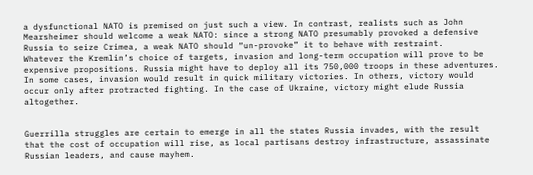a dysfunctional NATO is premised on just such a view. In contrast, realists such as John Mearsheimer should welcome a weak NATO: since a strong NATO presumably provoked a defensive Russia to seize Crimea, a weak NATO should “un-provoke” it to behave with restraint.
Whatever the Kremlin’s choice of targets, invasion and long-term occupation will prove to be expensive propositions. Russia might have to deploy all its 750,000 troops in these adventures. In some cases, invasion would result in quick military victories. In others, victory would occur only after protracted fighting. In the case of Ukraine, victory might elude Russia altogether.


Guerrilla struggles are certain to emerge in all the states Russia invades, with the result that the cost of occupation will rise, as local partisans destroy infrastructure, assassinate Russian leaders, and cause mayhem.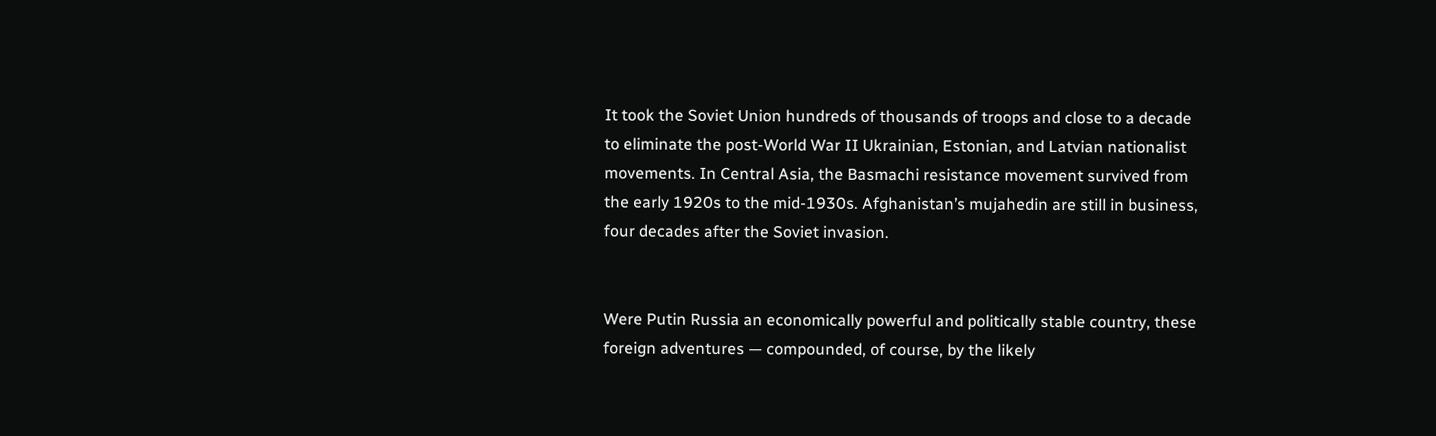It took the Soviet Union hundreds of thousands of troops and close to a decade to eliminate the post-World War II Ukrainian, Estonian, and Latvian nationalist movements. In Central Asia, the Basmachi resistance movement survived from the early 1920s to the mid-1930s. Afghanistan’s mujahedin are still in business, four decades after the Soviet invasion.


Were Putin Russia an economically powerful and politically stable country, these foreign adventures — compounded, of course, by the likely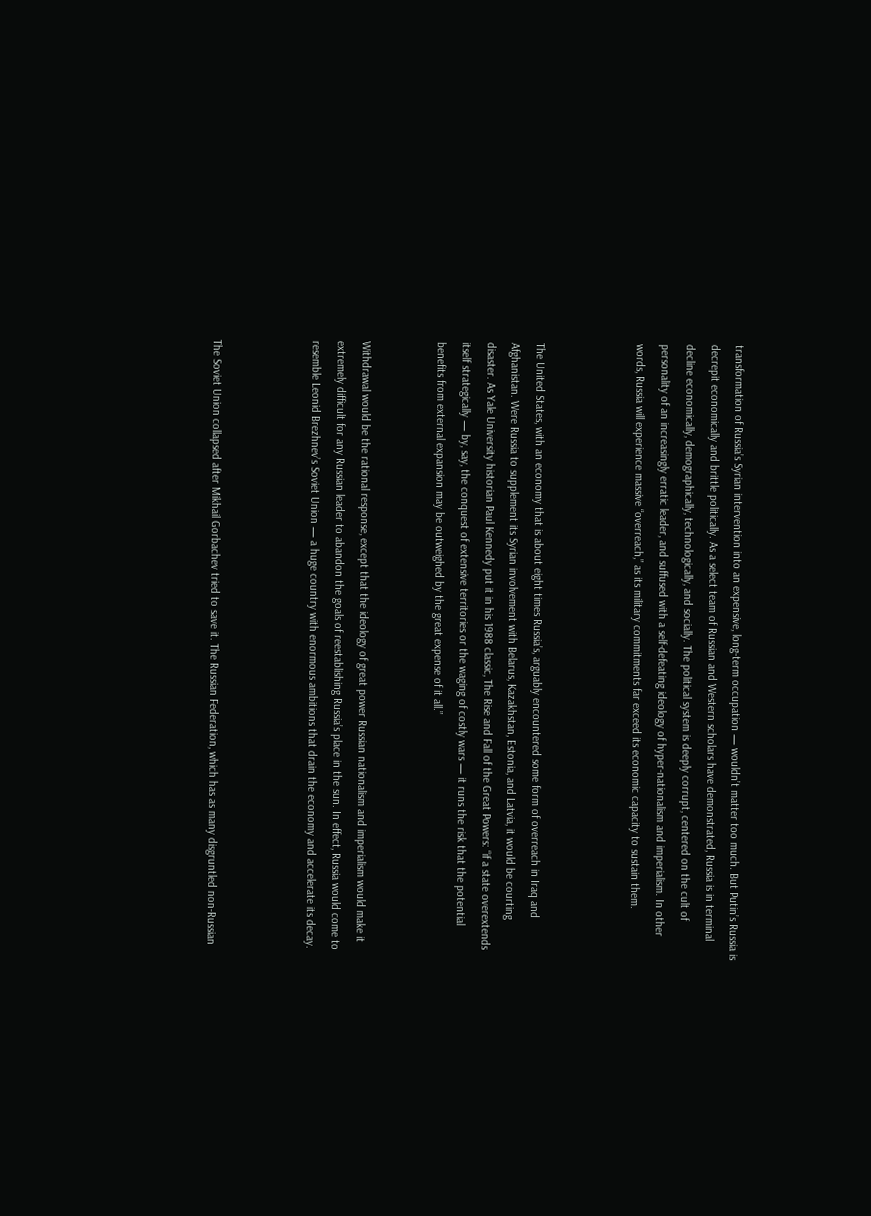transformation of Russia’s Syrian intervention into an expensive, long-term occupation — wouldn’t matter too much. But Putin’s Russia is decrepit economically and brittle politically. As a select team of Russian and Western scholars have demonstrated, Russia is in terminal decline economically, demographically, technologically, and socially. The political system is deeply corrupt, centered on the cult of personality of an increasingly erratic leader, and suffused with a self-defeating ideology of hyper-nationalism and imperialism. In other words, Russia will experience massive “overreach,” as its military commitments far exceed its economic capacity to sustain them.



The United States, with an economy that is about eight times Russia’s, arguably encountered some form of overreach in Iraq and Afghanistan. Were Russia to supplement its Syrian involvement with Belarus, Kazakhstan, Estonia, and Latvia, it would be courting disaster. As Yale University historian Paul Kennedy put it in his 1988 classic, The Rise and Fall of the Great Powers: “if a state overextends itself strategically — by, say, the conquest of extensive territories or the waging of costly wars — it runs the risk that the potential benefits from external expansion may be outweighed by the great expense of it all.”


Withdrawal would be the rational response, except that the ideology of great power Russian nationalism and imperialism would make it extremely difficult for any Russian leader to abandon the goals of reestablishing Russia’s place in the sun. In effect, Russia would come to resemble Leonid Brezhnev’s Soviet Union — a huge country with enormous ambitions that drain the economy and accelerate its decay.



The Soviet Union collapsed after Mikhail Gorbachev tried to save it. The Russian Federation, which has as many disgruntled non-Russian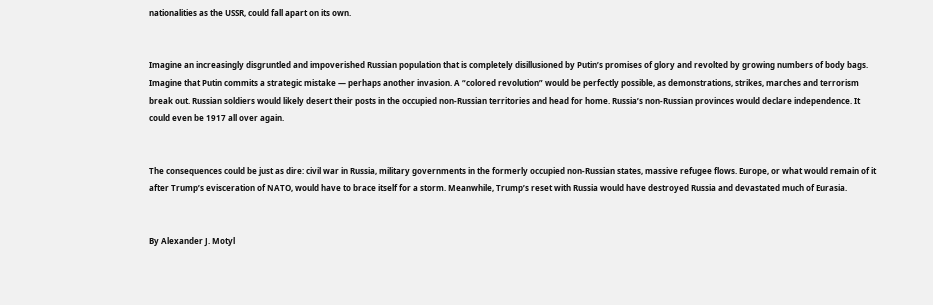nationalities as the USSR, could fall apart on its own.


Imagine an increasingly disgruntled and impoverished Russian population that is completely disillusioned by Putin’s promises of glory and revolted by growing numbers of body bags. Imagine that Putin commits a strategic mistake — perhaps another invasion. A “colored revolution” would be perfectly possible, as demonstrations, strikes, marches and terrorism break out. Russian soldiers would likely desert their posts in the occupied non-Russian territories and head for home. Russia’s non-Russian provinces would declare independence. It could even be 1917 all over again.


The consequences could be just as dire: civil war in Russia, military governments in the formerly occupied non-Russian states, massive refugee flows. Europe, or what would remain of it after Trump’s evisceration of NATO, would have to brace itself for a storm. Meanwhile, Trump’s reset with Russia would have destroyed Russia and devastated much of Eurasia.


By Alexander J. Motyl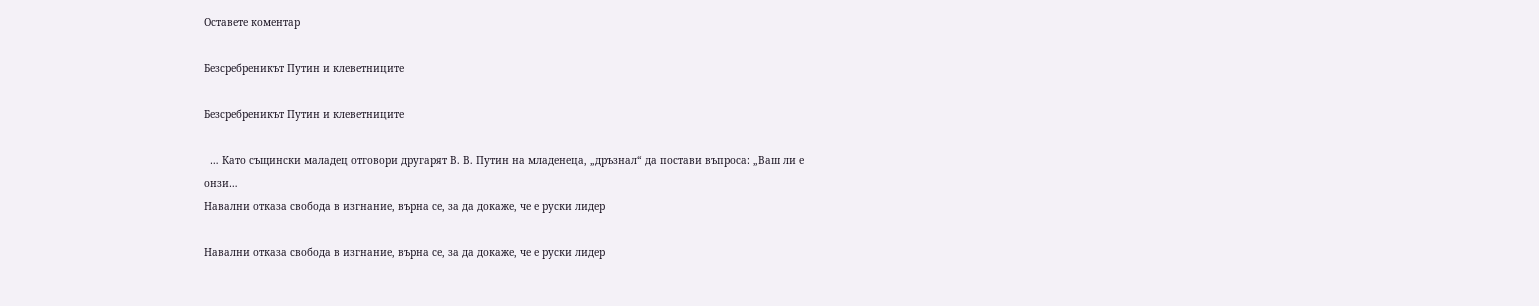Оставете коментар

Безсребреникът Путин и клеветниците

Безсребреникът Путин и клеветниците

  … Като същински маладец отговори другарят В. В. Путин на младенеца, „дръзнал“ да постави въпроса: „Ваш ли е онзи…
Навални отказа свобода в изгнание, върна се, за да докаже, че е руски лидер

Навални отказа свобода в изгнание, върна се, за да докаже, че е руски лидер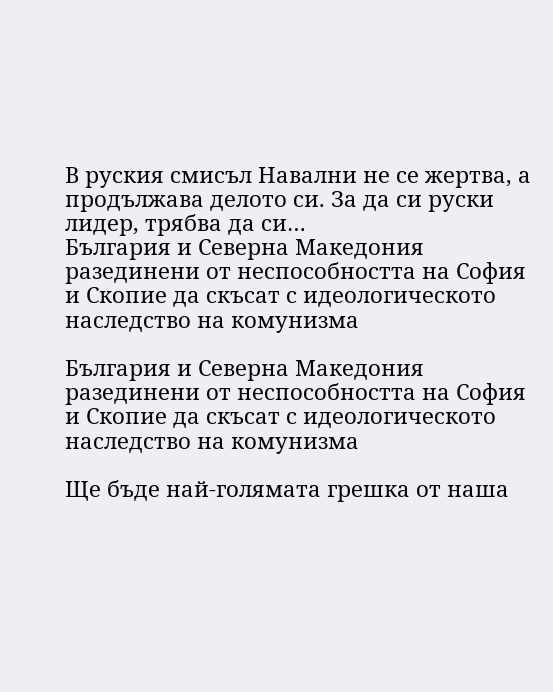В руския смисъл Навални не се жертва, а продължава делото си. За да си руски лидер, трябва да си…
България и Северна Македония разединени от неспособността на София и Скопие да скъсат с идеологическото наследство на комунизма

България и Северна Македония разединени от неспособността на София и Скопие да скъсат с идеологическото наследство на комунизма

Ще бъде най-голямата грешка от наша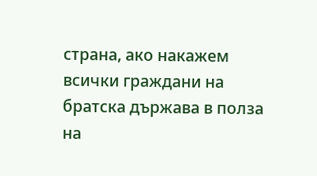страна, ако накажем всички граждани на братска държава в полза на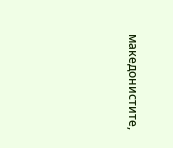македонистите,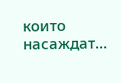които насаждат…